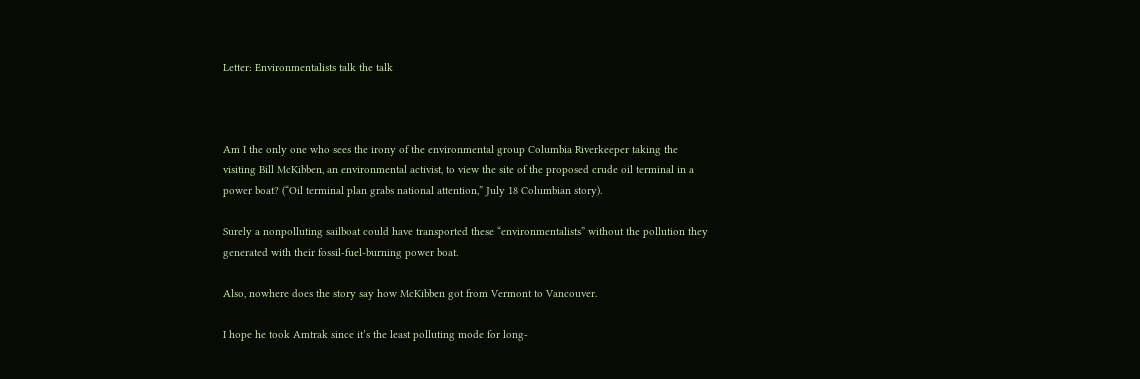Letter: Environmentalists talk the talk



Am I the only one who sees the irony of the environmental group Columbia Riverkeeper taking the visiting Bill McKibben, an environmental activist, to view the site of the proposed crude oil terminal in a power boat? (“Oil terminal plan grabs national attention,” July 18 Columbian story).

Surely a nonpolluting sailboat could have transported these “environmentalists” without the pollution they generated with their fossil-fuel-burning power boat.

Also, nowhere does the story say how McKibben got from Vermont to Vancouver.

I hope he took Amtrak since it’s the least polluting mode for long-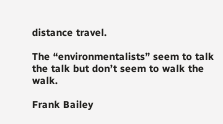distance travel.

The “environmentalists” seem to talk the talk but don’t seem to walk the walk.

Frank Bailey